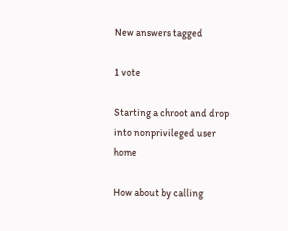New answers tagged

1 vote

Starting a chroot and drop into nonprivileged user home

How about by calling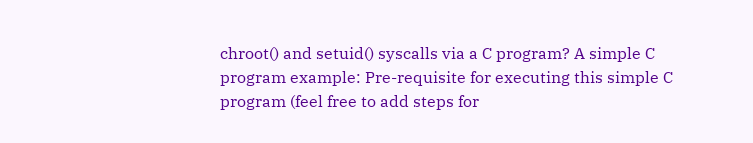chroot() and setuid() syscalls via a C program? A simple C program example: Pre-requisite for executing this simple C program (feel free to add steps for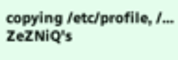copying /etc/profile, /...
ZeZNiQ's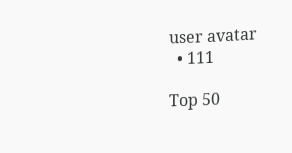user avatar
  • 111

Top 50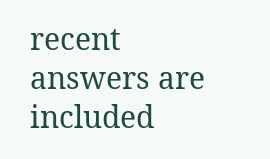recent answers are included